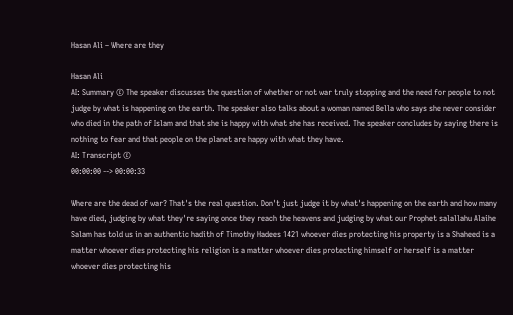Hasan Ali – Where are they

Hasan Ali
AI: Summary © The speaker discusses the question of whether or not war truly stopping and the need for people to not judge by what is happening on the earth. The speaker also talks about a woman named Bella who says she never consider who died in the path of Islam and that she is happy with what she has received. The speaker concludes by saying there is nothing to fear and that people on the planet are happy with what they have.
AI: Transcript ©
00:00:00 --> 00:00:33

Where are the dead of war? That's the real question. Don't just judge it by what's happening on the earth and how many have died, judging by what they're saying once they reach the heavens and judging by what our Prophet salallahu Alaihe Salam has told us in an authentic hadith of Timothy Hadees 1421 whoever dies protecting his property is a Shaheed is a matter whoever dies protecting his religion is a matter whoever dies protecting himself or herself is a matter whoever dies protecting his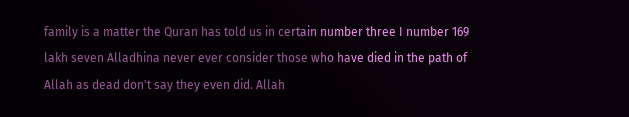family is a matter the Quran has told us in certain number three I number 169 lakh seven Alladhina never ever consider those who have died in the path of Allah as dead don't say they even did. Allah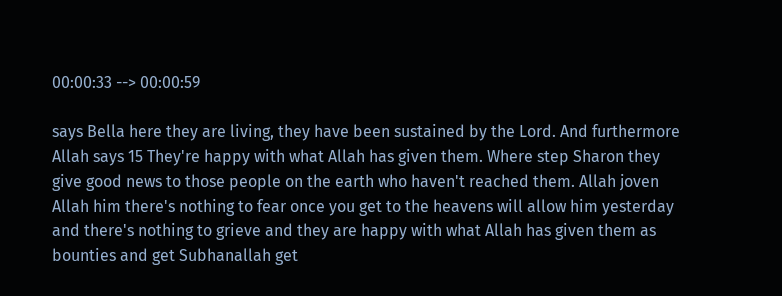00:00:33 --> 00:00:59

says Bella here they are living, they have been sustained by the Lord. And furthermore Allah says 15 They're happy with what Allah has given them. Where step Sharon they give good news to those people on the earth who haven't reached them. Allah joven Allah him there's nothing to fear once you get to the heavens will allow him yesterday and there's nothing to grieve and they are happy with what Allah has given them as bounties and get Subhanallah get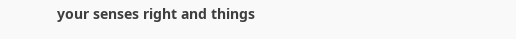your senses right and things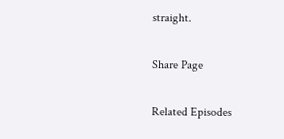straight.

Share Page

Related Episodes